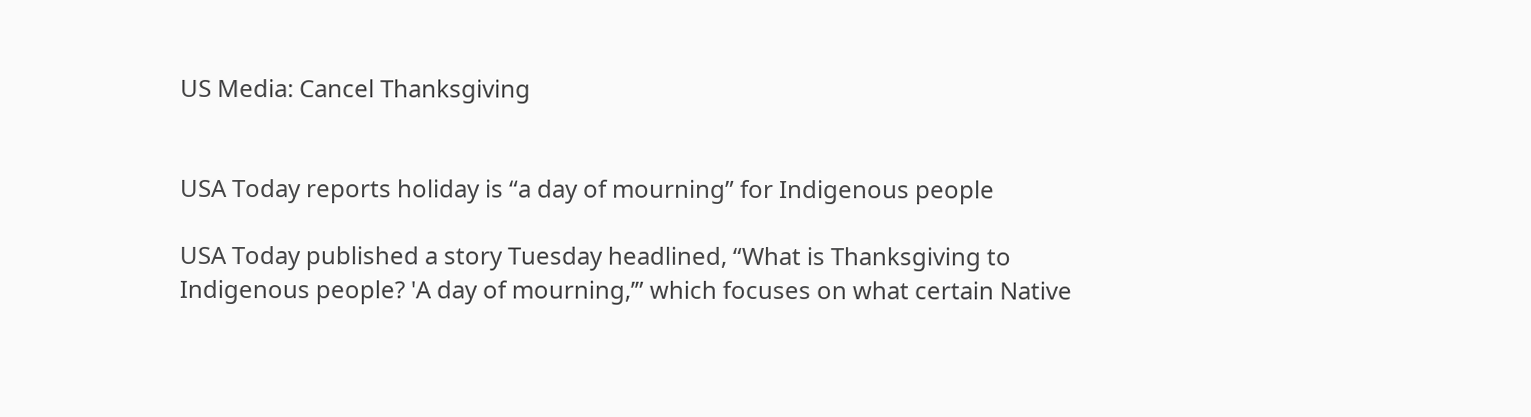US Media: Cancel Thanksgiving


USA Today reports holiday is “a day of mourning” for Indigenous people

USA Today published a story Tuesday headlined, “What is Thanksgiving to Indigenous people? 'A day of mourning,’” which focuses on what certain Native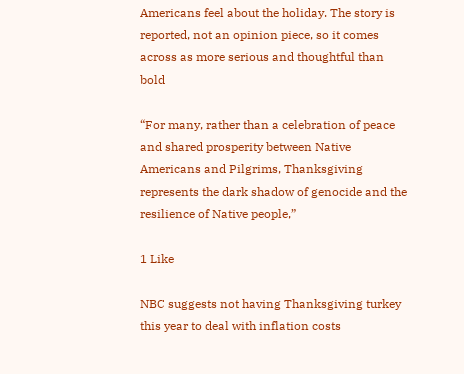Americans feel about the holiday. The story is reported, not an opinion piece, so it comes across as more serious and thoughtful than bold

“For many, rather than a celebration of peace and shared prosperity between Native Americans and Pilgrims, Thanksgiving represents the dark shadow of genocide and the resilience of Native people,”

1 Like

NBC suggests not having Thanksgiving turkey this year to deal with inflation costs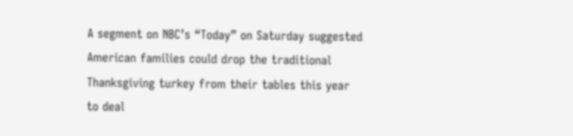A segment on NBC’s “Today” on Saturday suggested American families could drop the traditional Thanksgiving turkey from their tables this year to deal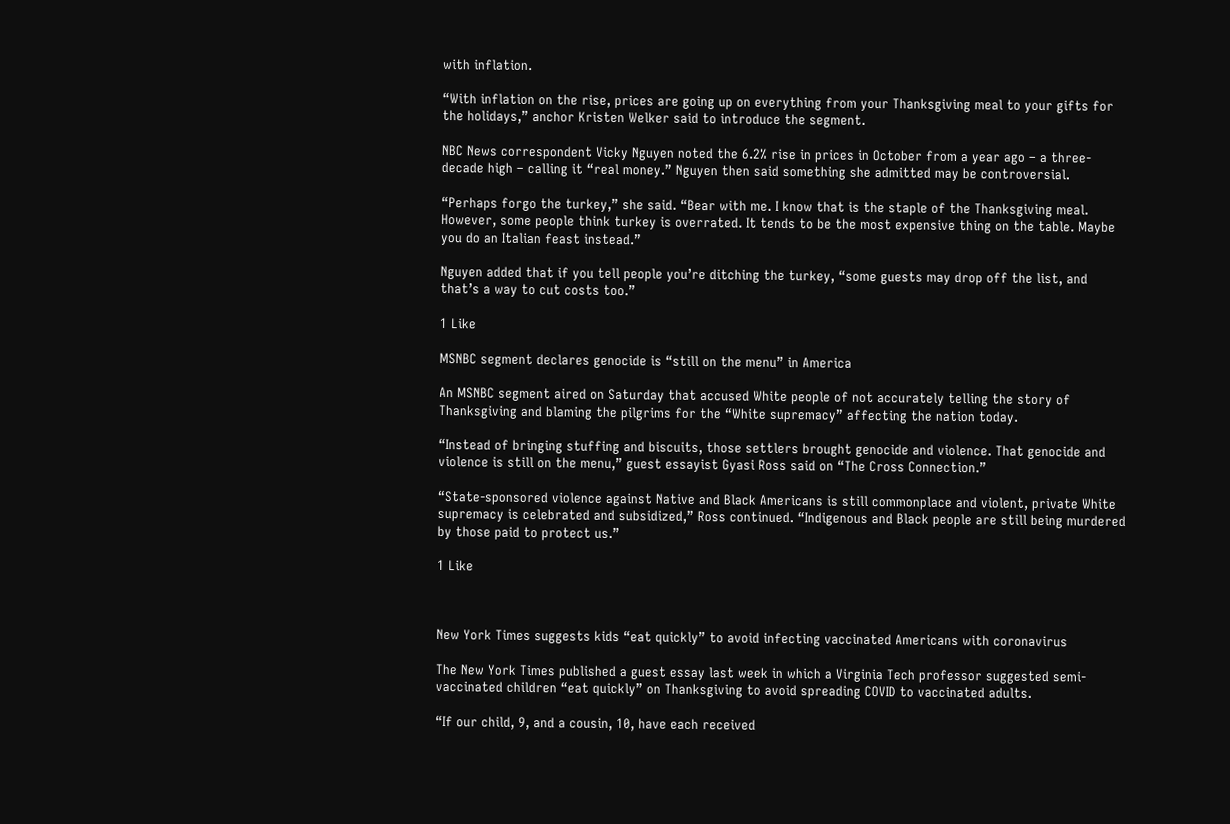with inflation.

“With inflation on the rise, prices are going up on everything from your Thanksgiving meal to your gifts for the holidays,” anchor Kristen Welker said to introduce the segment.

NBC News correspondent Vicky Nguyen noted the 6.2% rise in prices in October from a year ago – a three-decade high – calling it “real money.” Nguyen then said something she admitted may be controversial.

“Perhaps forgo the turkey,” she said. “Bear with me. I know that is the staple of the Thanksgiving meal. However, some people think turkey is overrated. It tends to be the most expensive thing on the table. Maybe you do an Italian feast instead.”

Nguyen added that if you tell people you’re ditching the turkey, “some guests may drop off the list, and that’s a way to cut costs too.”

1 Like

MSNBC segment declares genocide is “still on the menu” in America

An MSNBC segment aired on Saturday that accused White people of not accurately telling the story of Thanksgiving and blaming the pilgrims for the “White supremacy” affecting the nation today.

“Instead of bringing stuffing and biscuits, those settlers brought genocide and violence. That genocide and violence is still on the menu,” guest essayist Gyasi Ross said on “The Cross Connection.”

“State-sponsored violence against Native and Black Americans is still commonplace and violent, private White supremacy is celebrated and subsidized,” Ross continued. “Indigenous and Black people are still being murdered by those paid to protect us.”

1 Like



New York Times suggests kids “eat quickly” to avoid infecting vaccinated Americans with coronavirus

The New York Times published a guest essay last week in which a Virginia Tech professor suggested semi-vaccinated children “eat quickly” on Thanksgiving to avoid spreading COVID to vaccinated adults.

“If our child, 9, and a cousin, 10, have each received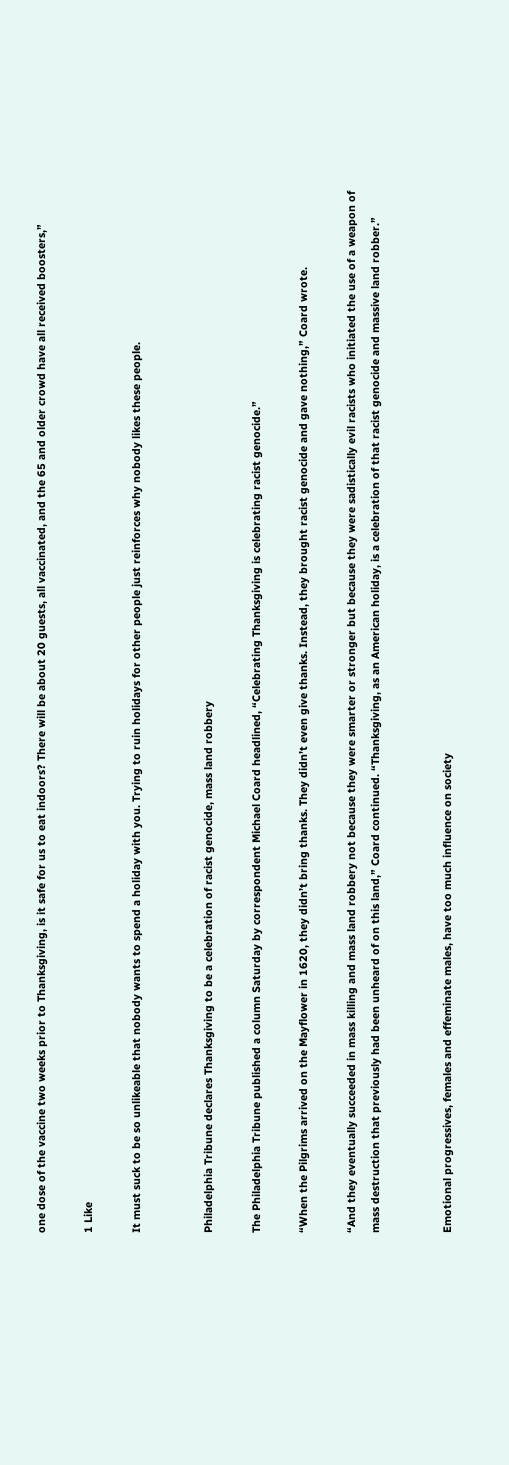one dose of the vaccine two weeks prior to Thanksgiving, is it safe for us to eat indoors? There will be about 20 guests, all vaccinated, and the 65 and older crowd have all received boosters,”

1 Like

It must suck to be so unlikeable that nobody wants to spend a holiday with you. Trying to ruin holidays for other people just reinforces why nobody likes these people.


Philadelphia Tribune declares Thanksgiving to be a celebration of racist genocide, mass land robbery

The Philadelphia Tribune published a column Saturday by correspondent Michael Coard headlined, “Celebrating Thanksgiving is celebrating racist genocide.”

“When the Pilgrims arrived on the Mayflower in 1620, they didn’t bring thanks. They didn’t even give thanks. Instead, they brought racist genocide and gave nothing,” Coard wrote.

“And they eventually succeeded in mass killing and mass land robbery not because they were smarter or stronger but because they were sadistically evil racists who initiated the use of a weapon of mass destruction that previously had been unheard of on this land,” Coard continued. “Thanksgiving, as an American holiday, is a celebration of that racist genocide and massive land robber.”


Emotional progressives, females and effeminate males, have too much influence on society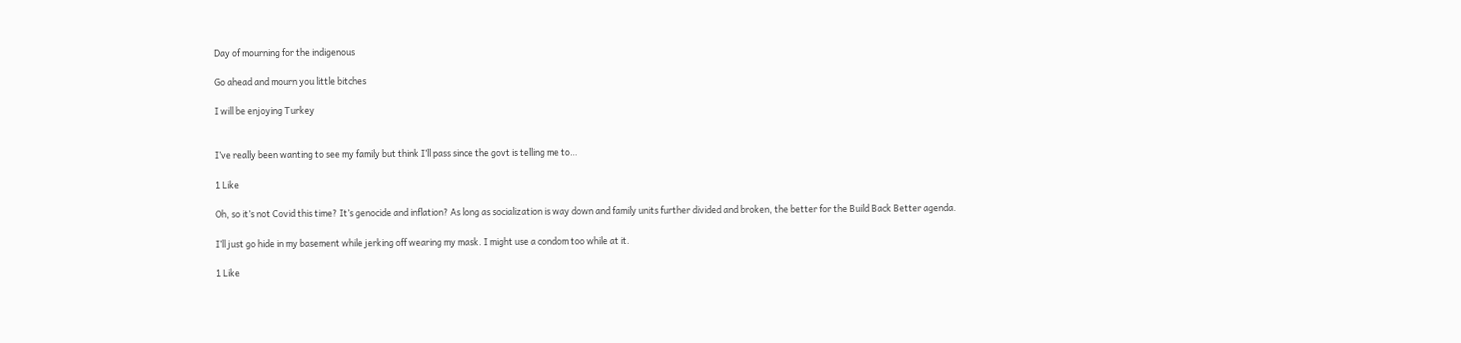Day of mourning for the indigenous

Go ahead and mourn you little bitches

I will be enjoying Turkey


I’ve really been wanting to see my family but think I’ll pass since the govt is telling me to…

1 Like

Oh, so it’s not Covid this time? It’s genocide and inflation? As long as socialization is way down and family units further divided and broken, the better for the Build Back Better agenda.

I’ll just go hide in my basement while jerking off wearing my mask. I might use a condom too while at it.

1 Like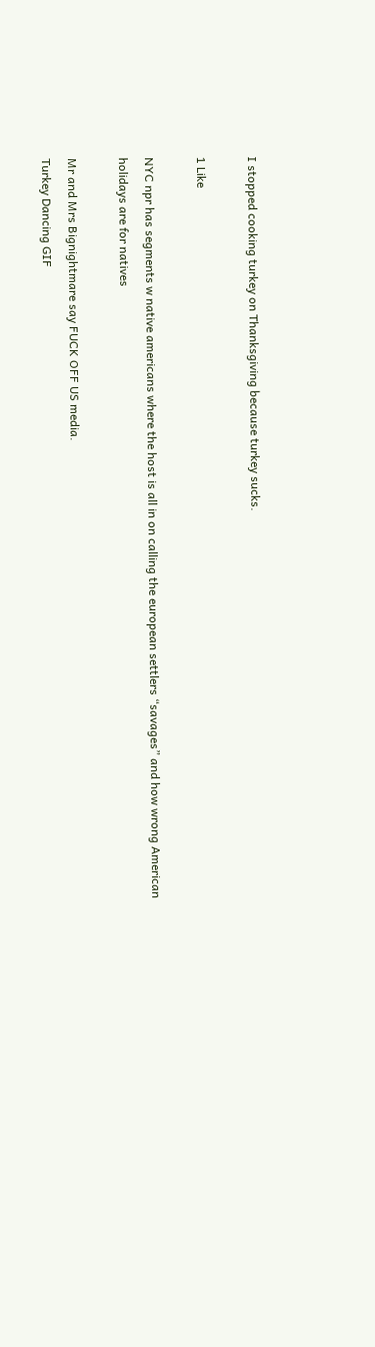I stopped cooking turkey on Thanksgiving because turkey sucks.

1 Like

NYC npr has segments w native americans where the host is all in on calling the european settlers “savages” and how wrong American holidays are for natives

Mr and Mrs Bignightmare say FUCK OFF US media.
Turkey Dancing GIF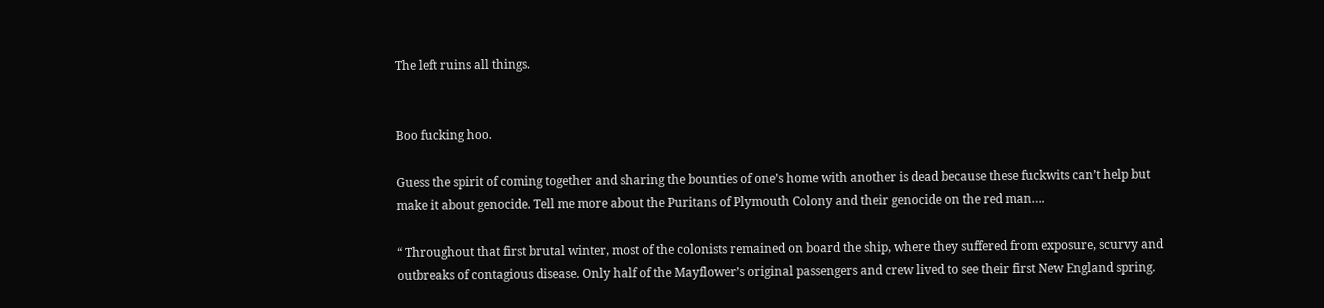The left ruins all things.


Boo fucking hoo.

Guess the spirit of coming together and sharing the bounties of one’s home with another is dead because these fuckwits can’t help but make it about genocide. Tell me more about the Puritans of Plymouth Colony and their genocide on the red man….

“ Throughout that first brutal winter, most of the colonists remained on board the ship, where they suffered from exposure, scurvy and outbreaks of contagious disease. Only half of the Mayflower’s original passengers and crew lived to see their first New England spring.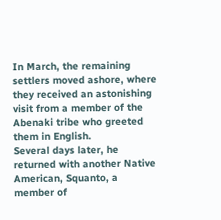In March, the remaining settlers moved ashore, where they received an astonishing visit from a member of the Abenaki tribe who greeted them in English.
Several days later, he returned with another Native American, Squanto, a member of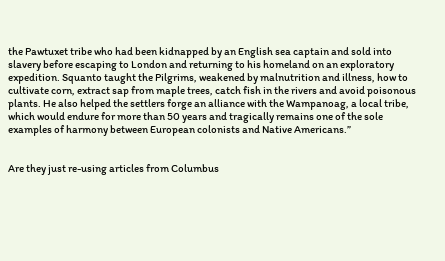the Pawtuxet tribe who had been kidnapped by an English sea captain and sold into slavery before escaping to London and returning to his homeland on an exploratory expedition. Squanto taught the Pilgrims, weakened by malnutrition and illness, how to cultivate corn, extract sap from maple trees, catch fish in the rivers and avoid poisonous plants. He also helped the settlers forge an alliance with the Wampanoag, a local tribe, which would endure for more than 50 years and tragically remains one of the sole examples of harmony between European colonists and Native Americans.”


Are they just re-using articles from Columbus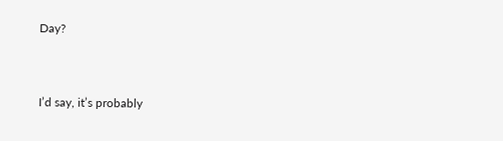Day?


I’d say, it’s probably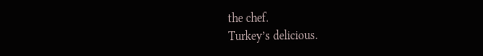the chef.
Turkey’s delicious.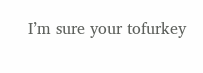I’m sure your tofurkey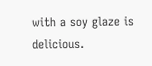with a soy glaze is delicious.